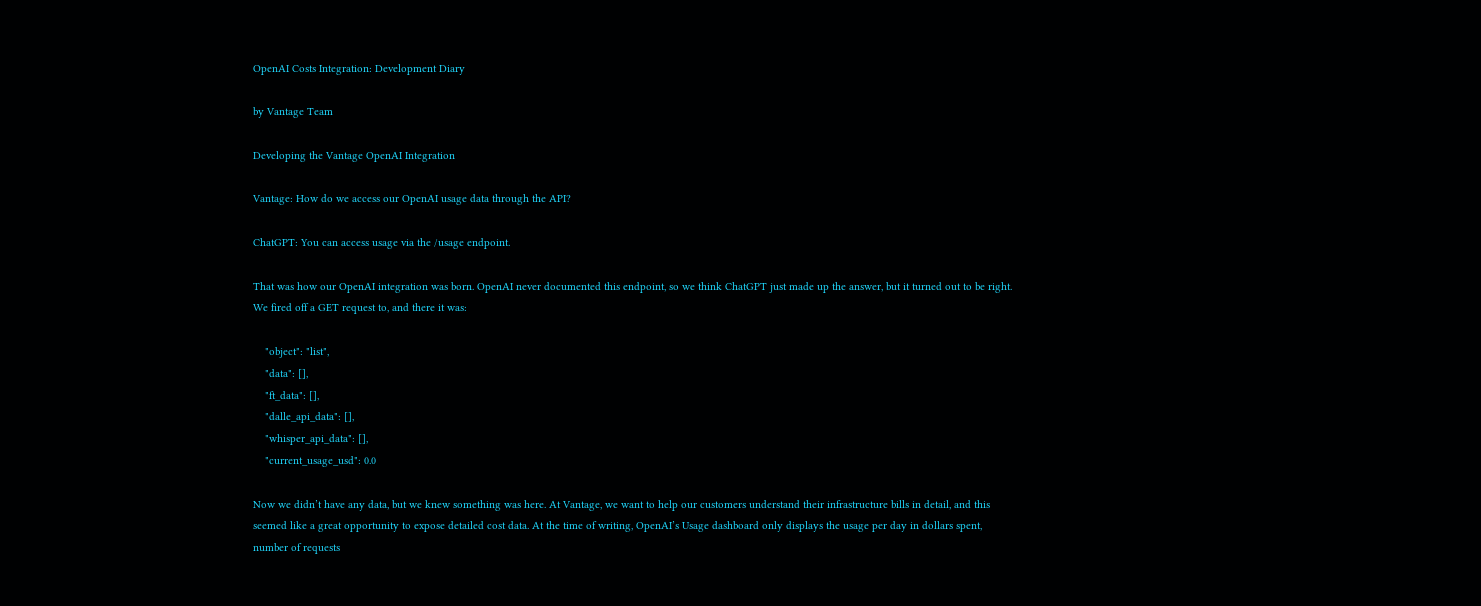OpenAI Costs Integration: Development Diary

by Vantage Team

Developing the Vantage OpenAI Integration

Vantage: How do we access our OpenAI usage data through the API?

ChatGPT: You can access usage via the /usage endpoint.

That was how our OpenAI integration was born. OpenAI never documented this endpoint, so we think ChatGPT just made up the answer, but it turned out to be right. We fired off a GET request to, and there it was:

    "object": "list",
    "data": [],
    "ft_data": [],
    "dalle_api_data": [],
    "whisper_api_data": [],
    "current_usage_usd": 0.0

Now we didn’t have any data, but we knew something was here. At Vantage, we want to help our customers understand their infrastructure bills in detail, and this seemed like a great opportunity to expose detailed cost data. At the time of writing, OpenAI’s Usage dashboard only displays the usage per day in dollars spent, number of requests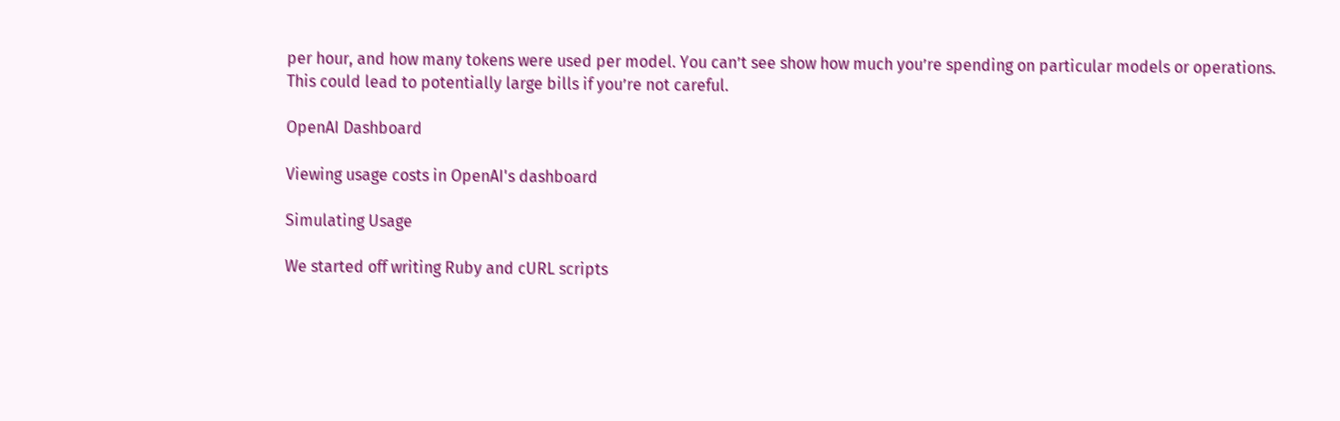per hour, and how many tokens were used per model. You can’t see show how much you’re spending on particular models or operations. This could lead to potentially large bills if you’re not careful.

OpenAI Dashboard

Viewing usage costs in OpenAI's dashboard

Simulating Usage

We started off writing Ruby and cURL scripts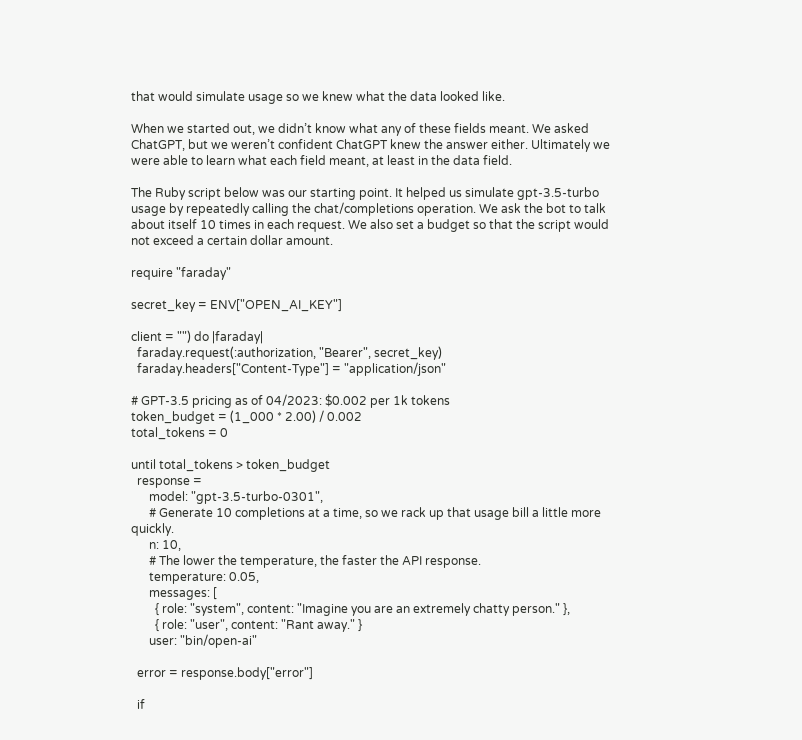that would simulate usage so we knew what the data looked like.

When we started out, we didn’t know what any of these fields meant. We asked ChatGPT, but we weren’t confident ChatGPT knew the answer either. Ultimately we were able to learn what each field meant, at least in the data field.

The Ruby script below was our starting point. It helped us simulate gpt-3.5-turbo usage by repeatedly calling the chat/completions operation. We ask the bot to talk about itself 10 times in each request. We also set a budget so that the script would not exceed a certain dollar amount.

require "faraday"

secret_key = ENV["OPEN_AI_KEY"]

client = "") do |faraday|
  faraday.request(:authorization, "Bearer", secret_key)
  faraday.headers["Content-Type"] = "application/json"

# GPT-3.5 pricing as of 04/2023: $0.002 per 1k tokens
token_budget = (1_000 * 2.00) / 0.002
total_tokens = 0

until total_tokens > token_budget
  response =
      model: "gpt-3.5-turbo-0301",
      # Generate 10 completions at a time, so we rack up that usage bill a little more quickly.
      n: 10,
      # The lower the temperature, the faster the API response.
      temperature: 0.05,
      messages: [
        { role: "system", content: "Imagine you are an extremely chatty person." },
        { role: "user", content: "Rant away." }
      user: "bin/open-ai"

  error = response.body["error"]

  if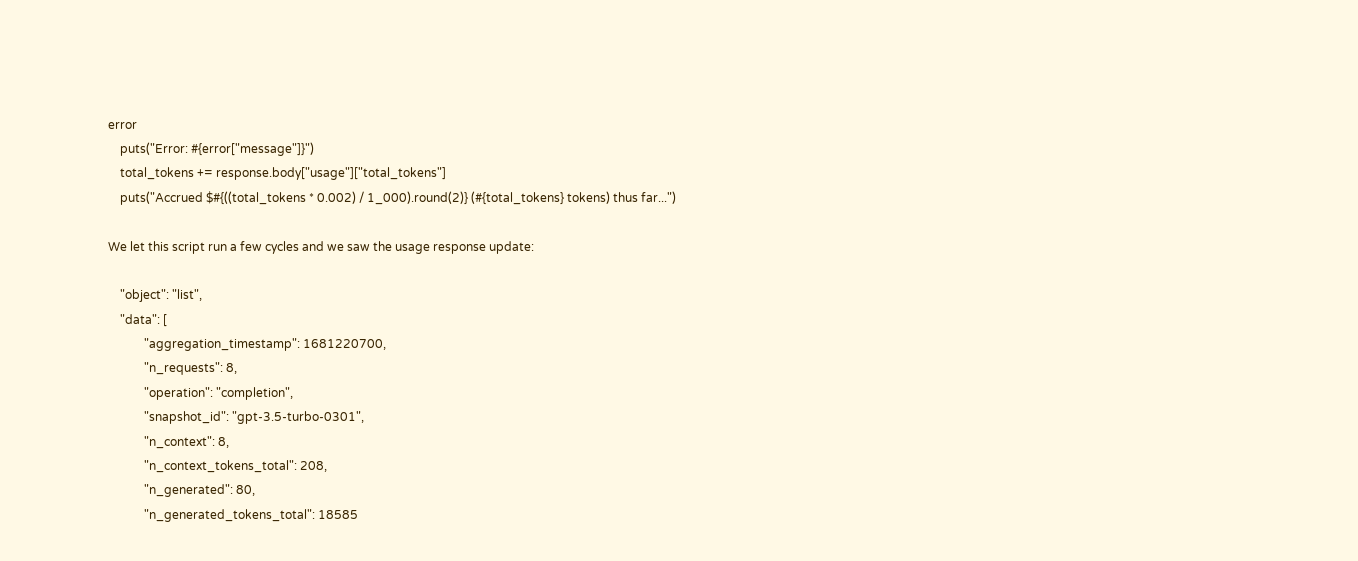error
    puts("Error: #{error["message"]}")
    total_tokens += response.body["usage"]["total_tokens"]
    puts("Accrued $#{((total_tokens * 0.002) / 1_000).round(2)} (#{total_tokens} tokens) thus far...")

We let this script run a few cycles and we saw the usage response update:

    "object": "list",
    "data": [
            "aggregation_timestamp": 1681220700,
            "n_requests": 8,
            "operation": "completion",
            "snapshot_id": "gpt-3.5-turbo-0301",
            "n_context": 8,
            "n_context_tokens_total": 208,
            "n_generated": 80,
            "n_generated_tokens_total": 18585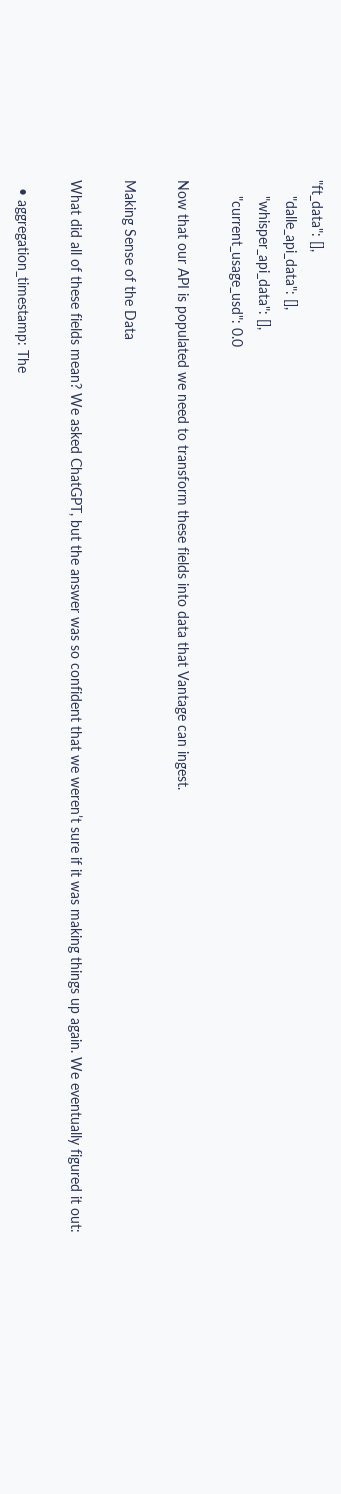"ft_data": [],
    "dalle_api_data": [],
    "whisper_api_data": [],
    "current_usage_usd": 0.0

Now that our API is populated we need to transform these fields into data that Vantage can ingest.

Making Sense of the Data

What did all of these fields mean? We asked ChatGPT, but the answer was so confident that we weren’t sure if it was making things up again. We eventually figured it out:

  • aggregation_timestamp: The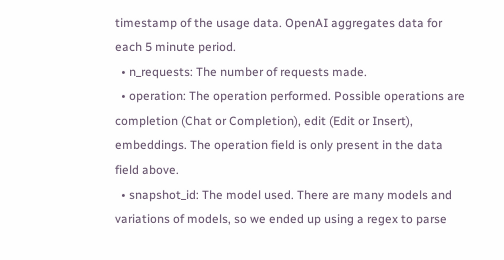timestamp of the usage data. OpenAI aggregates data for each 5 minute period.
  • n_requests: The number of requests made.
  • operation: The operation performed. Possible operations are completion (Chat or Completion), edit (Edit or Insert), embeddings. The operation field is only present in the data field above.
  • snapshot_id: The model used. There are many models and variations of models, so we ended up using a regex to parse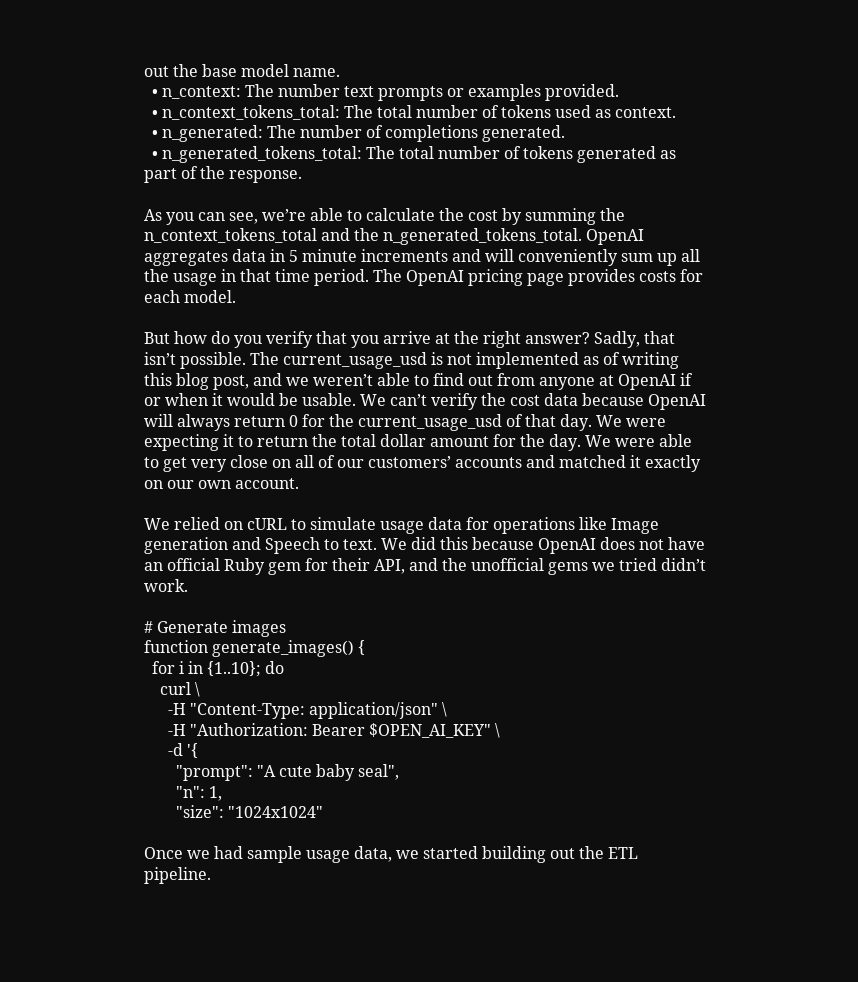out the base model name.
  • n_context: The number text prompts or examples provided.
  • n_context_tokens_total: The total number of tokens used as context.
  • n_generated: The number of completions generated.
  • n_generated_tokens_total: The total number of tokens generated as part of the response.

As you can see, we’re able to calculate the cost by summing the n_context_tokens_total and the n_generated_tokens_total. OpenAI aggregates data in 5 minute increments and will conveniently sum up all the usage in that time period. The OpenAI pricing page provides costs for each model.

But how do you verify that you arrive at the right answer? Sadly, that isn’t possible. The current_usage_usd is not implemented as of writing this blog post, and we weren’t able to find out from anyone at OpenAI if or when it would be usable. We can’t verify the cost data because OpenAI will always return 0 for the current_usage_usd of that day. We were expecting it to return the total dollar amount for the day. We were able to get very close on all of our customers’ accounts and matched it exactly on our own account.

We relied on cURL to simulate usage data for operations like Image generation and Speech to text. We did this because OpenAI does not have an official Ruby gem for their API, and the unofficial gems we tried didn’t work.

# Generate images
function generate_images() {
  for i in {1..10}; do
    curl \
      -H "Content-Type: application/json" \
      -H "Authorization: Bearer $OPEN_AI_KEY" \
      -d '{
        "prompt": "A cute baby seal",
        "n": 1,
        "size": "1024x1024"

Once we had sample usage data, we started building out the ETL pipeline.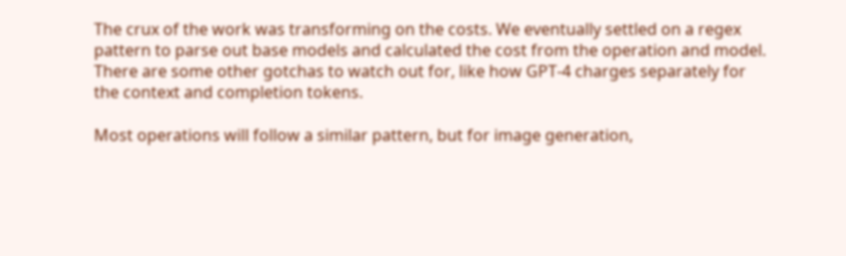The crux of the work was transforming on the costs. We eventually settled on a regex pattern to parse out base models and calculated the cost from the operation and model. There are some other gotchas to watch out for, like how GPT-4 charges separately for the context and completion tokens.

Most operations will follow a similar pattern, but for image generation,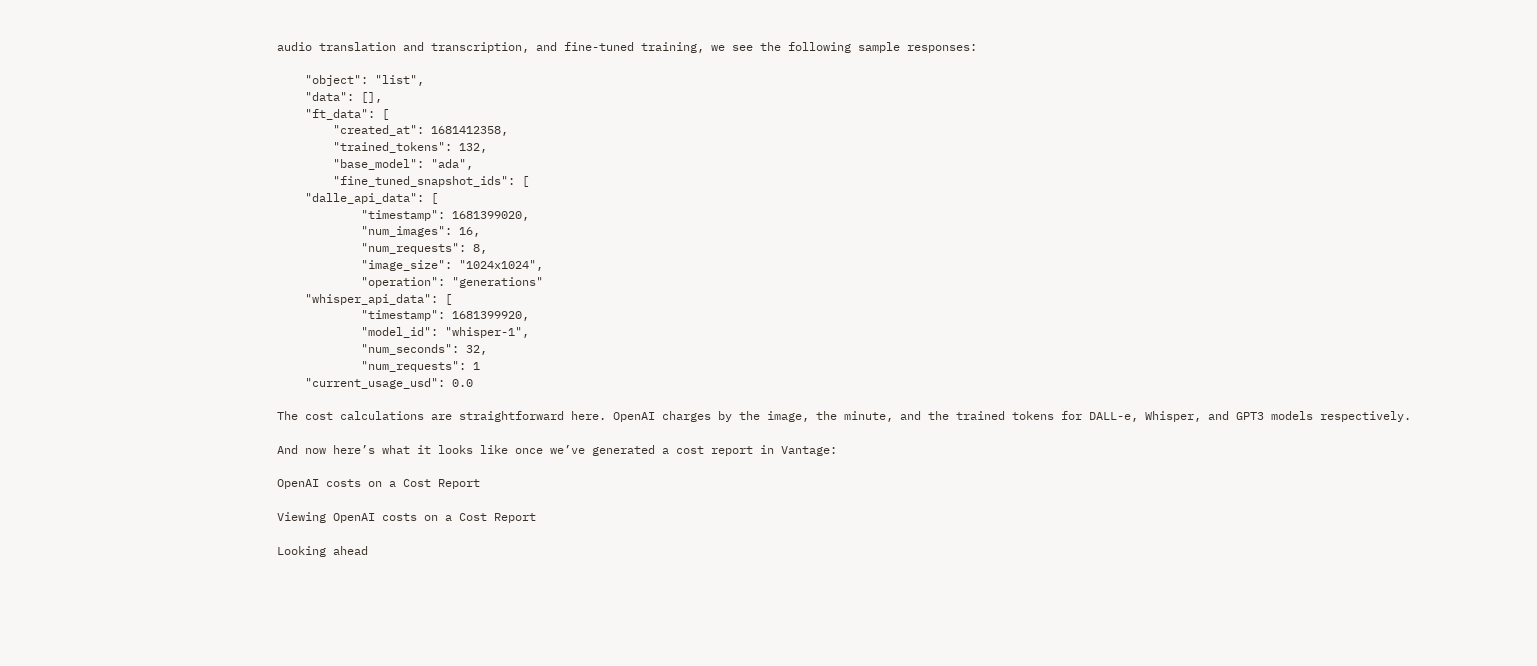audio translation and transcription, and fine-tuned training, we see the following sample responses:

    "object": "list",
    "data": [],
    "ft_data": [
        "created_at": 1681412358,
        "trained_tokens": 132,
        "base_model": "ada",
        "fine_tuned_snapshot_ids": [
    "dalle_api_data": [
            "timestamp": 1681399020,
            "num_images": 16,
            "num_requests": 8,
            "image_size": "1024x1024",
            "operation": "generations"
    "whisper_api_data": [
            "timestamp": 1681399920,
            "model_id": "whisper-1",
            "num_seconds": 32,
            "num_requests": 1
    "current_usage_usd": 0.0

The cost calculations are straightforward here. OpenAI charges by the image, the minute, and the trained tokens for DALL-e, Whisper, and GPT3 models respectively.

And now here’s what it looks like once we’ve generated a cost report in Vantage:

OpenAI costs on a Cost Report

Viewing OpenAI costs on a Cost Report

Looking ahead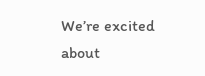We’re excited about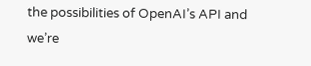the possibilities of OpenAI’s API and we’re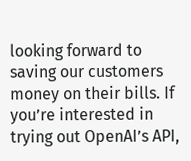looking forward to saving our customers money on their bills. If you’re interested in trying out OpenAI’s API,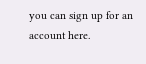you can sign up for an account here.